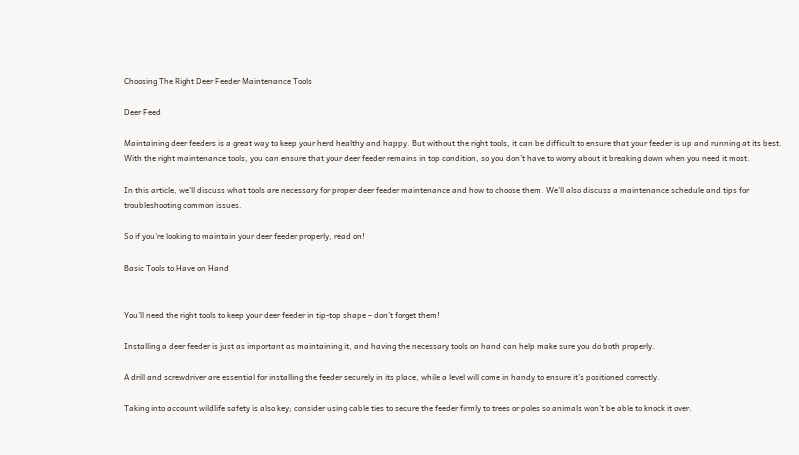Choosing The Right Deer Feeder Maintenance Tools

Deer Feed

Maintaining deer feeders is a great way to keep your herd healthy and happy. But without the right tools, it can be difficult to ensure that your feeder is up and running at its best. With the right maintenance tools, you can ensure that your deer feeder remains in top condition, so you don’t have to worry about it breaking down when you need it most.

In this article, we’ll discuss what tools are necessary for proper deer feeder maintenance and how to choose them. We’ll also discuss a maintenance schedule and tips for troubleshooting common issues.

So if you’re looking to maintain your deer feeder properly, read on!

Basic Tools to Have on Hand


You’ll need the right tools to keep your deer feeder in tip-top shape – don’t forget them!

Installing a deer feeder is just as important as maintaining it, and having the necessary tools on hand can help make sure you do both properly.

A drill and screwdriver are essential for installing the feeder securely in its place, while a level will come in handy to ensure it’s positioned correctly.

Taking into account wildlife safety is also key; consider using cable ties to secure the feeder firmly to trees or poles so animals won’t be able to knock it over.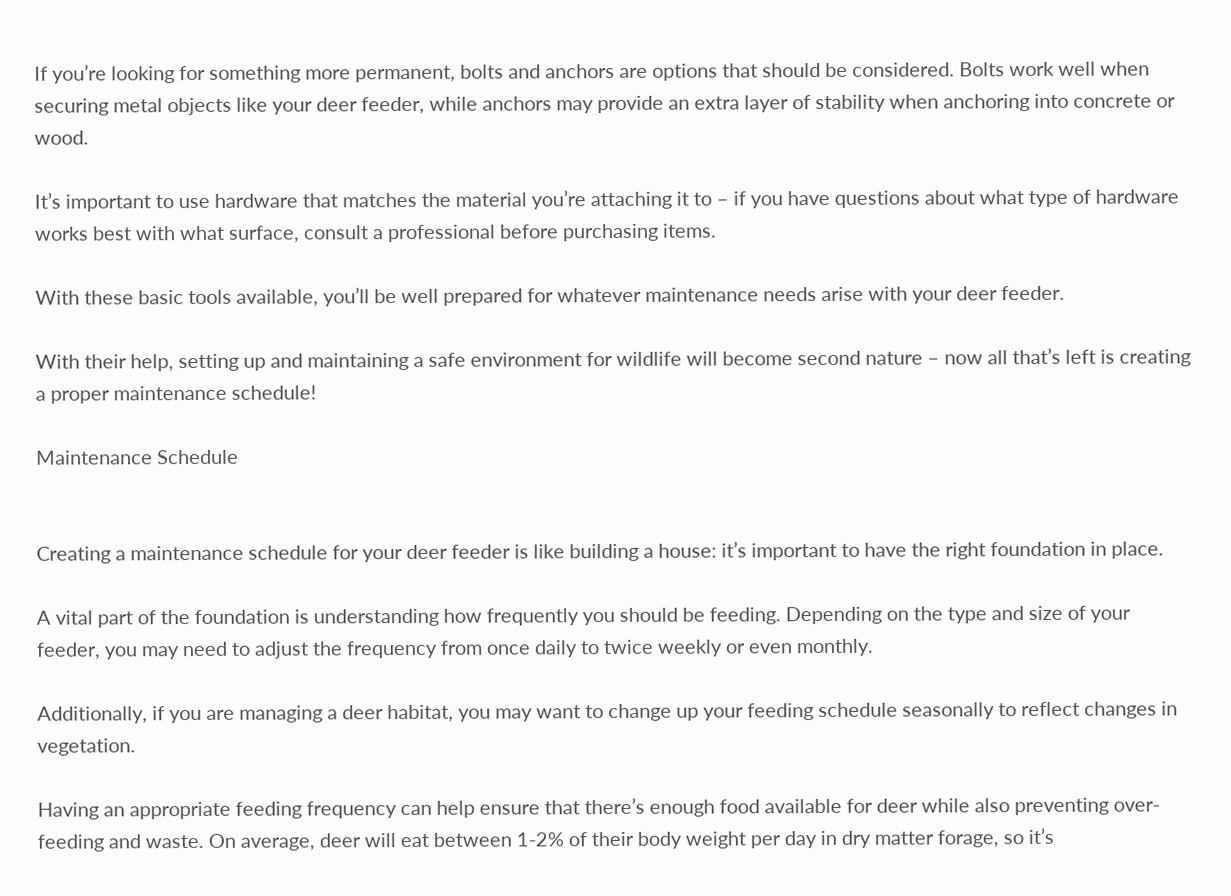If you’re looking for something more permanent, bolts and anchors are options that should be considered. Bolts work well when securing metal objects like your deer feeder, while anchors may provide an extra layer of stability when anchoring into concrete or wood.

It’s important to use hardware that matches the material you’re attaching it to – if you have questions about what type of hardware works best with what surface, consult a professional before purchasing items.

With these basic tools available, you’ll be well prepared for whatever maintenance needs arise with your deer feeder.

With their help, setting up and maintaining a safe environment for wildlife will become second nature – now all that’s left is creating a proper maintenance schedule!

Maintenance Schedule


Creating a maintenance schedule for your deer feeder is like building a house: it’s important to have the right foundation in place.

A vital part of the foundation is understanding how frequently you should be feeding. Depending on the type and size of your feeder, you may need to adjust the frequency from once daily to twice weekly or even monthly.

Additionally, if you are managing a deer habitat, you may want to change up your feeding schedule seasonally to reflect changes in vegetation.

Having an appropriate feeding frequency can help ensure that there’s enough food available for deer while also preventing over-feeding and waste. On average, deer will eat between 1-2% of their body weight per day in dry matter forage, so it’s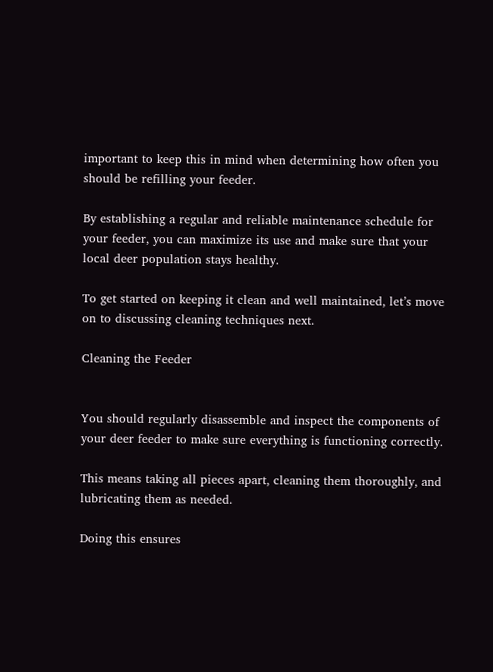important to keep this in mind when determining how often you should be refilling your feeder.

By establishing a regular and reliable maintenance schedule for your feeder, you can maximize its use and make sure that your local deer population stays healthy.

To get started on keeping it clean and well maintained, let’s move on to discussing cleaning techniques next.

Cleaning the Feeder


You should regularly disassemble and inspect the components of your deer feeder to make sure everything is functioning correctly.

This means taking all pieces apart, cleaning them thoroughly, and lubricating them as needed.

Doing this ensures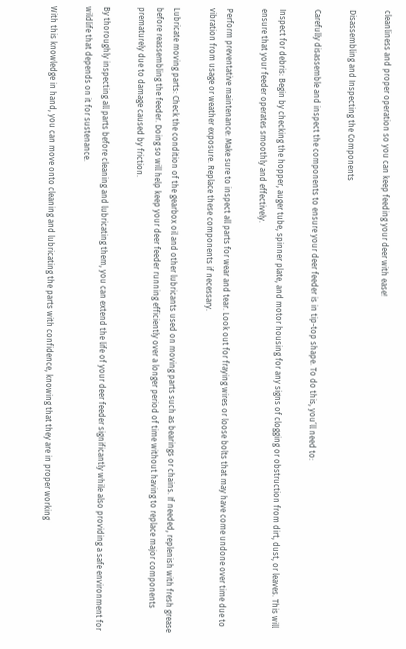cleanliness and proper operation so you can keep feeding your deer with ease!

Disassembling and Inspecting the Components

Carefully disassemble and inspect the components to ensure your deer feeder is in tip-top shape. To do this, you’ll need to:

Inspect for debris: Begin by checking the hopper, auger tube, spinner plate, and motor housing for any signs of clogging or obstruction from dirt, dust, or leaves. This will ensure that your feeder operates smoothly and effectively.

Perform preventative maintenance: Make sure to inspect all parts for wear and tear. Look out for fraying wires or loose bolts that may have come undone over time due to vibration from usage or weather exposure. Replace these components if necessary.

Lubricate moving parts: Check the condition of the gearbox oil and other lubricants used on moving parts such as bearings or chains. If needed, replenish with fresh grease before reassembling the feeder. Doing so will help keep your deer feeder running efficiently over a longer period of time without having to replace major components prematurely due to damage caused by friction.

By thoroughly inspecting all parts before cleaning and lubricating them, you can extend the life of your deer feeder significantly while also providing a safe environment for wildlife that depends on it for sustenance.

With this knowledge in hand, you can move onto cleaning and lubricating the parts with confidence, knowing that they are in proper working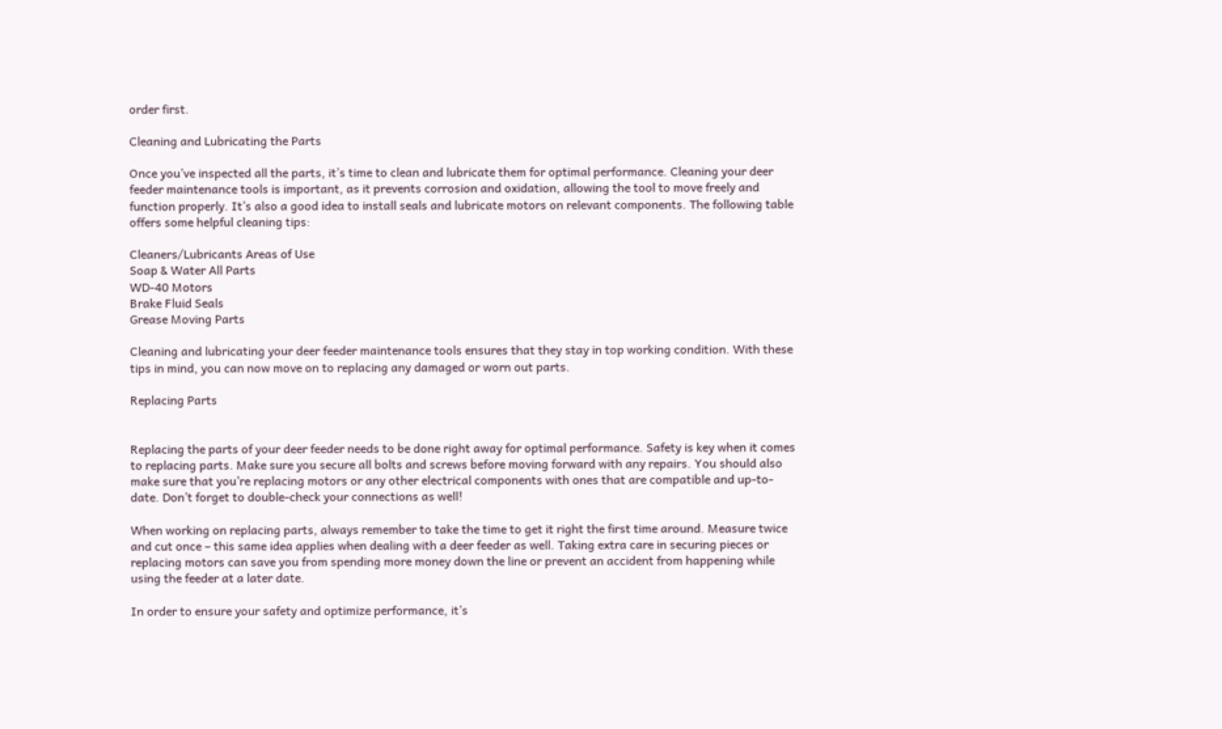order first.

Cleaning and Lubricating the Parts

Once you’ve inspected all the parts, it’s time to clean and lubricate them for optimal performance. Cleaning your deer feeder maintenance tools is important, as it prevents corrosion and oxidation, allowing the tool to move freely and function properly. It’s also a good idea to install seals and lubricate motors on relevant components. The following table offers some helpful cleaning tips:

Cleaners/Lubricants Areas of Use
Soap & Water All Parts
WD-40 Motors
Brake Fluid Seals
Grease Moving Parts

Cleaning and lubricating your deer feeder maintenance tools ensures that they stay in top working condition. With these tips in mind, you can now move on to replacing any damaged or worn out parts.

Replacing Parts


Replacing the parts of your deer feeder needs to be done right away for optimal performance. Safety is key when it comes to replacing parts. Make sure you secure all bolts and screws before moving forward with any repairs. You should also make sure that you’re replacing motors or any other electrical components with ones that are compatible and up-to-date. Don’t forget to double-check your connections as well!

When working on replacing parts, always remember to take the time to get it right the first time around. Measure twice and cut once – this same idea applies when dealing with a deer feeder as well. Taking extra care in securing pieces or replacing motors can save you from spending more money down the line or prevent an accident from happening while using the feeder at a later date.

In order to ensure your safety and optimize performance, it’s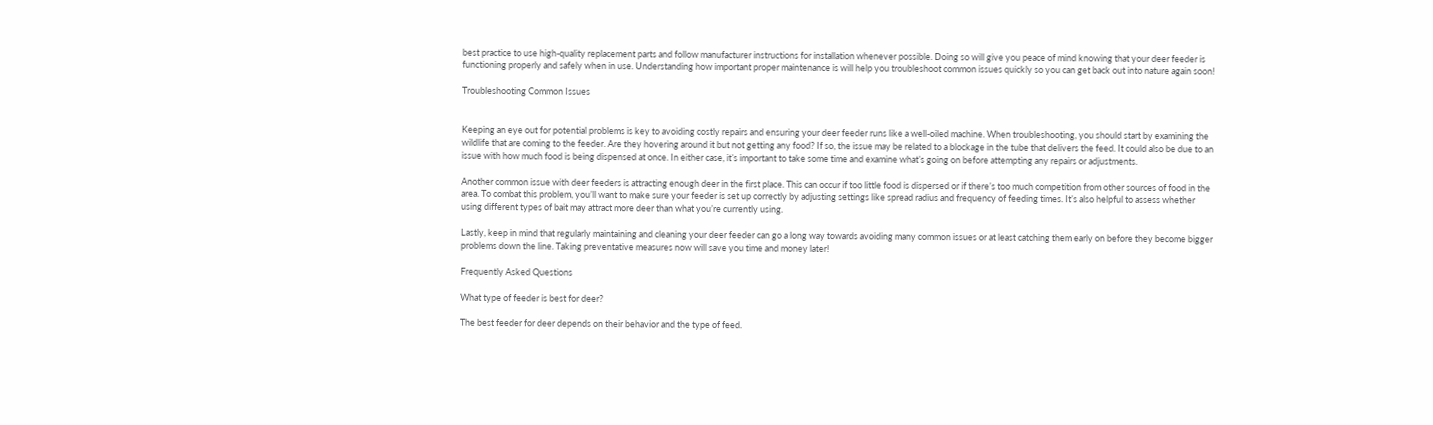best practice to use high-quality replacement parts and follow manufacturer instructions for installation whenever possible. Doing so will give you peace of mind knowing that your deer feeder is functioning properly and safely when in use. Understanding how important proper maintenance is will help you troubleshoot common issues quickly so you can get back out into nature again soon!

Troubleshooting Common Issues


Keeping an eye out for potential problems is key to avoiding costly repairs and ensuring your deer feeder runs like a well-oiled machine. When troubleshooting, you should start by examining the wildlife that are coming to the feeder. Are they hovering around it but not getting any food? If so, the issue may be related to a blockage in the tube that delivers the feed. It could also be due to an issue with how much food is being dispensed at once. In either case, it’s important to take some time and examine what’s going on before attempting any repairs or adjustments.

Another common issue with deer feeders is attracting enough deer in the first place. This can occur if too little food is dispersed or if there’s too much competition from other sources of food in the area. To combat this problem, you’ll want to make sure your feeder is set up correctly by adjusting settings like spread radius and frequency of feeding times. It’s also helpful to assess whether using different types of bait may attract more deer than what you’re currently using.

Lastly, keep in mind that regularly maintaining and cleaning your deer feeder can go a long way towards avoiding many common issues or at least catching them early on before they become bigger problems down the line. Taking preventative measures now will save you time and money later!

Frequently Asked Questions

What type of feeder is best for deer?

The best feeder for deer depends on their behavior and the type of feed.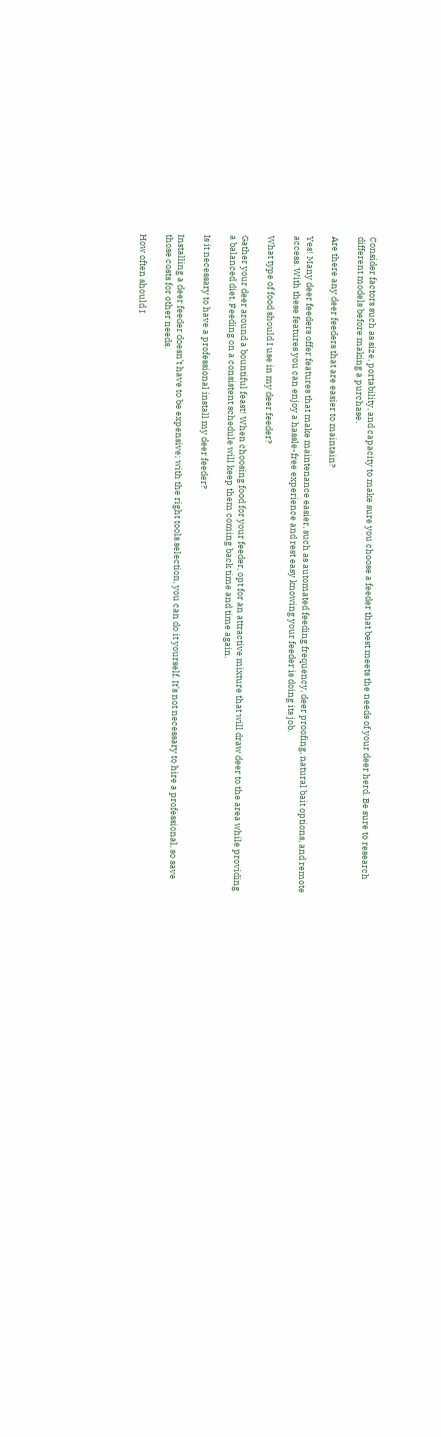Consider factors such as size, portability, and capacity to make sure you choose a feeder that best meets the needs of your deer herd. Be sure to research different models before making a purchase.

Are there any deer feeders that are easier to maintain?

Yes! Many deer feeders offer features that make maintenance easier, such as automated feeding frequency, deer proofing, natural bait options, and remote access. With these features you can enjoy a hassle-free experience and rest easy knowing your feeder is doing its job.

What type of food should I use in my deer feeder?

Gather your deer around a bountiful feast! When choosing food for your feeder, opt for an attractive mixture that will draw deer to the area while providing a balanced diet. Feeding on a consistent schedule will keep them coming back time and time again.

Is it necessary to have a professional install my deer feeder?

Installing a deer feeder doesn’t have to be expensive; with the right tools selection, you can do it yourself. It’s not necessary to hire a professional, so save those costs for other needs.

How often should I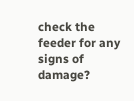check the feeder for any signs of damage?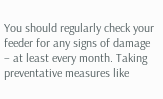You should regularly check your feeder for any signs of damage – at least every month. Taking preventative measures like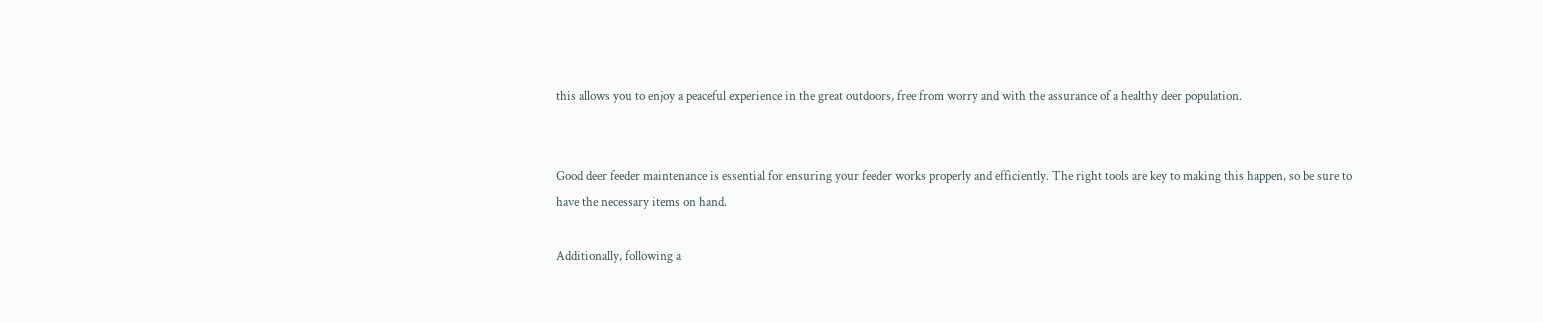this allows you to enjoy a peaceful experience in the great outdoors, free from worry and with the assurance of a healthy deer population.


Good deer feeder maintenance is essential for ensuring your feeder works properly and efficiently. The right tools are key to making this happen, so be sure to have the necessary items on hand.

Additionally, following a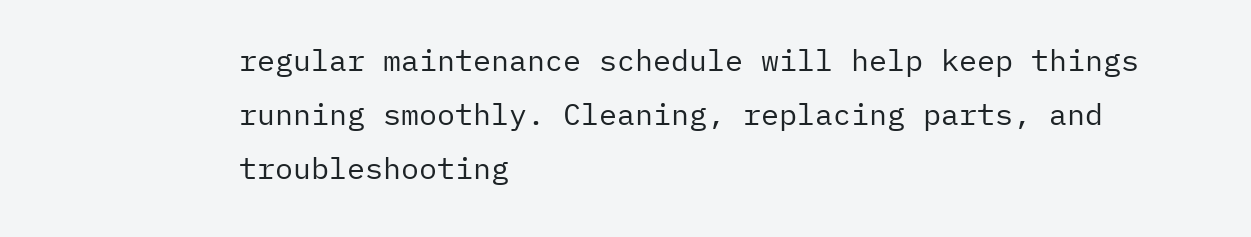regular maintenance schedule will help keep things running smoothly. Cleaning, replacing parts, and troubleshooting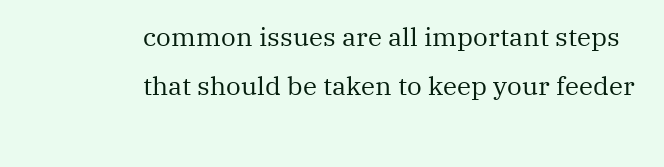common issues are all important steps that should be taken to keep your feeder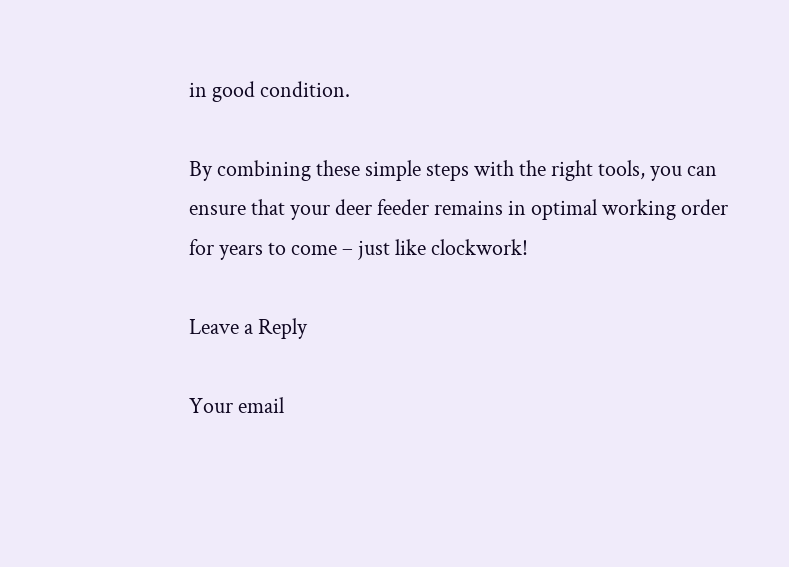in good condition.

By combining these simple steps with the right tools, you can ensure that your deer feeder remains in optimal working order for years to come – just like clockwork!

Leave a Reply

Your email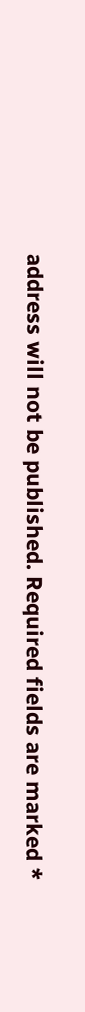address will not be published. Required fields are marked *